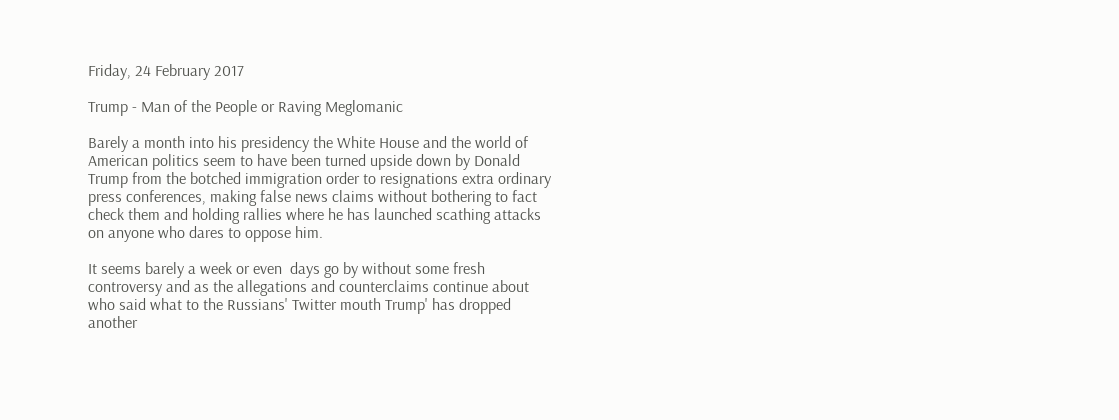Friday, 24 February 2017

Trump - Man of the People or Raving Meglomanic

Barely a month into his presidency the White House and the world of American politics seem to have been turned upside down by Donald Trump from the botched immigration order to resignations extra ordinary press conferences, making false news claims without bothering to fact check them and holding rallies where he has launched scathing attacks on anyone who dares to oppose him.

It seems barely a week or even  days go by without some fresh controversy and as the allegations and counterclaims continue about who said what to the Russians' Twitter mouth Trump' has dropped another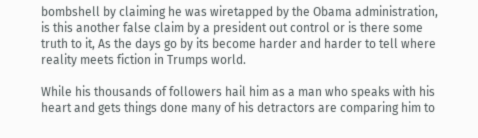bombshell by claiming he was wiretapped by the Obama administration, is this another false claim by a president out control or is there some truth to it, As the days go by its become harder and harder to tell where reality meets fiction in Trumps world.

While his thousands of followers hail him as a man who speaks with his heart and gets things done many of his detractors are comparing him to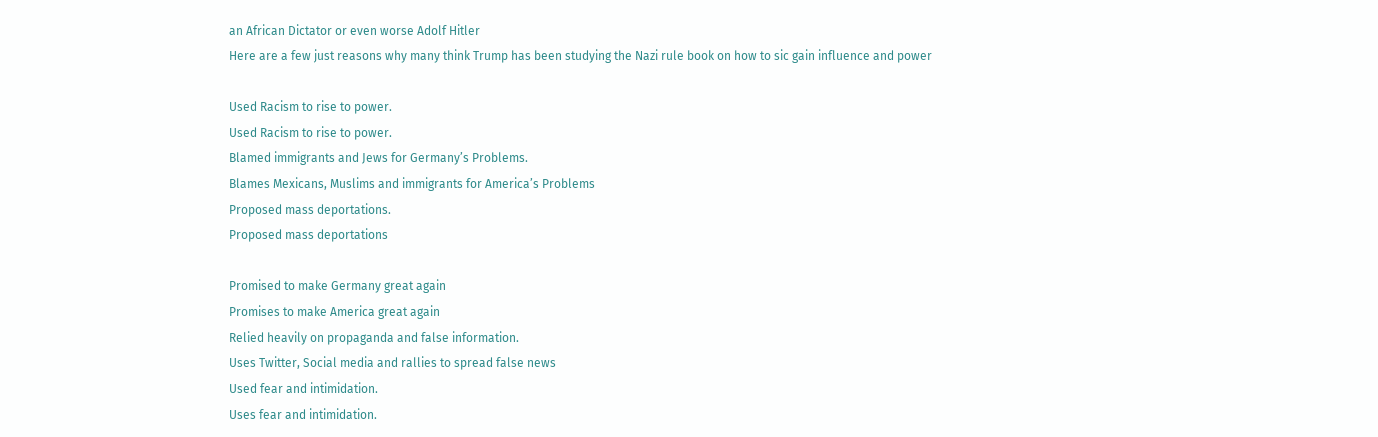an African Dictator or even worse Adolf Hitler
Here are a few just reasons why many think Trump has been studying the Nazi rule book on how to sic gain influence and power

Used Racism to rise to power.
Used Racism to rise to power.
Blamed immigrants and Jews for Germany’s Problems.
Blames Mexicans, Muslims and immigrants for America’s Problems
Proposed mass deportations.
Proposed mass deportations

Promised to make Germany great again
Promises to make America great again
Relied heavily on propaganda and false information.
Uses Twitter, Social media and rallies to spread false news
Used fear and intimidation.
Uses fear and intimidation.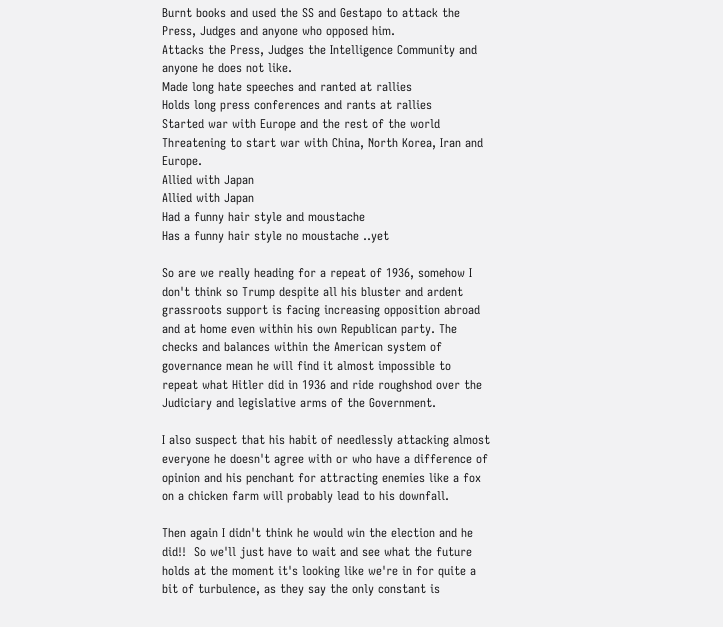Burnt books and used the SS and Gestapo to attack the Press, Judges and anyone who opposed him.
Attacks the Press, Judges the Intelligence Community and anyone he does not like.
Made long hate speeches and ranted at rallies
Holds long press conferences and rants at rallies
Started war with Europe and the rest of the world
Threatening to start war with China, North Korea, Iran and Europe.
Allied with Japan
Allied with Japan
Had a funny hair style and moustache
Has a funny hair style no moustache ..yet

So are we really heading for a repeat of 1936, somehow I don't think so Trump despite all his bluster and ardent grassroots support is facing increasing opposition abroad and at home even within his own Republican party. The checks and balances within the American system of governance mean he will find it almost impossible to repeat what Hitler did in 1936 and ride roughshod over the Judiciary and legislative arms of the Government.

I also suspect that his habit of needlessly attacking almost everyone he doesn't agree with or who have a difference of opinion and his penchant for attracting enemies like a fox on a chicken farm will probably lead to his downfall.

Then again I didn't think he would win the election and he did!!  So we'll just have to wait and see what the future holds at the moment it's looking like we're in for quite a bit of turbulence, as they say the only constant is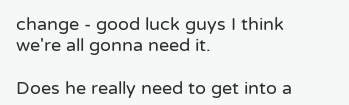change - good luck guys I think we're all gonna need it.

Does he really need to get into a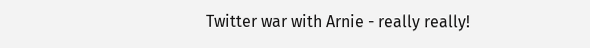Twitter war with Arnie - really really!